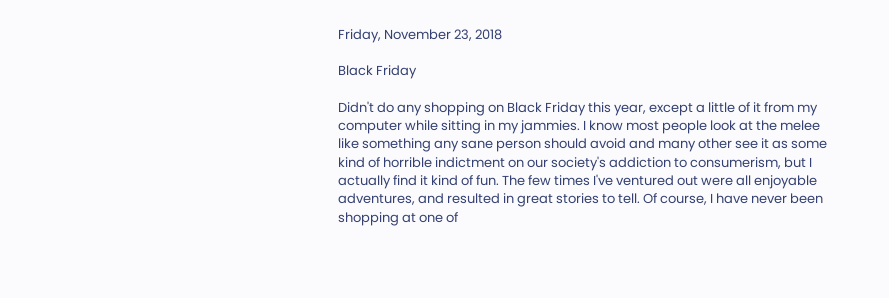Friday, November 23, 2018

Black Friday

Didn't do any shopping on Black Friday this year, except a little of it from my computer while sitting in my jammies. I know most people look at the melee like something any sane person should avoid and many other see it as some kind of horrible indictment on our society's addiction to consumerism, but I actually find it kind of fun. The few times I've ventured out were all enjoyable adventures, and resulted in great stories to tell. Of course, I have never been shopping at one of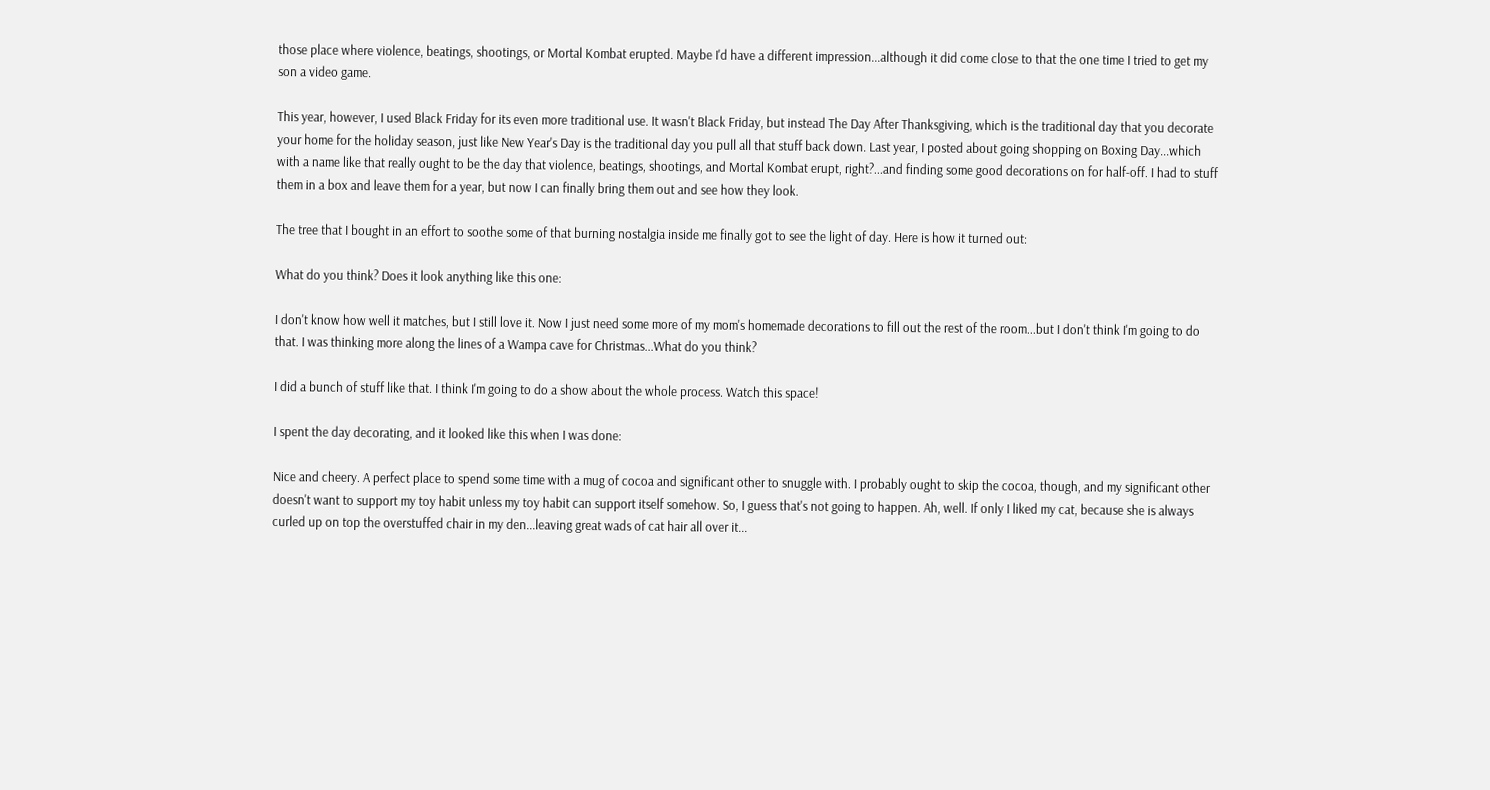those place where violence, beatings, shootings, or Mortal Kombat erupted. Maybe I'd have a different impression...although it did come close to that the one time I tried to get my son a video game.

This year, however, I used Black Friday for its even more traditional use. It wasn't Black Friday, but instead The Day After Thanksgiving, which is the traditional day that you decorate your home for the holiday season, just like New Year's Day is the traditional day you pull all that stuff back down. Last year, I posted about going shopping on Boxing Day...which with a name like that really ought to be the day that violence, beatings, shootings, and Mortal Kombat erupt, right?...and finding some good decorations on for half-off. I had to stuff them in a box and leave them for a year, but now I can finally bring them out and see how they look.

The tree that I bought in an effort to soothe some of that burning nostalgia inside me finally got to see the light of day. Here is how it turned out:

What do you think? Does it look anything like this one:

I don't know how well it matches, but I still love it. Now I just need some more of my mom's homemade decorations to fill out the rest of the room...but I don't think I'm going to do that. I was thinking more along the lines of a Wampa cave for Christmas...What do you think?

I did a bunch of stuff like that. I think I'm going to do a show about the whole process. Watch this space!

I spent the day decorating, and it looked like this when I was done:

Nice and cheery. A perfect place to spend some time with a mug of cocoa and significant other to snuggle with. I probably ought to skip the cocoa, though, and my significant other doesn't want to support my toy habit unless my toy habit can support itself somehow. So, I guess that's not going to happen. Ah, well. If only I liked my cat, because she is always curled up on top the overstuffed chair in my den...leaving great wads of cat hair all over it...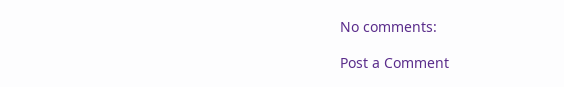No comments:

Post a Comment